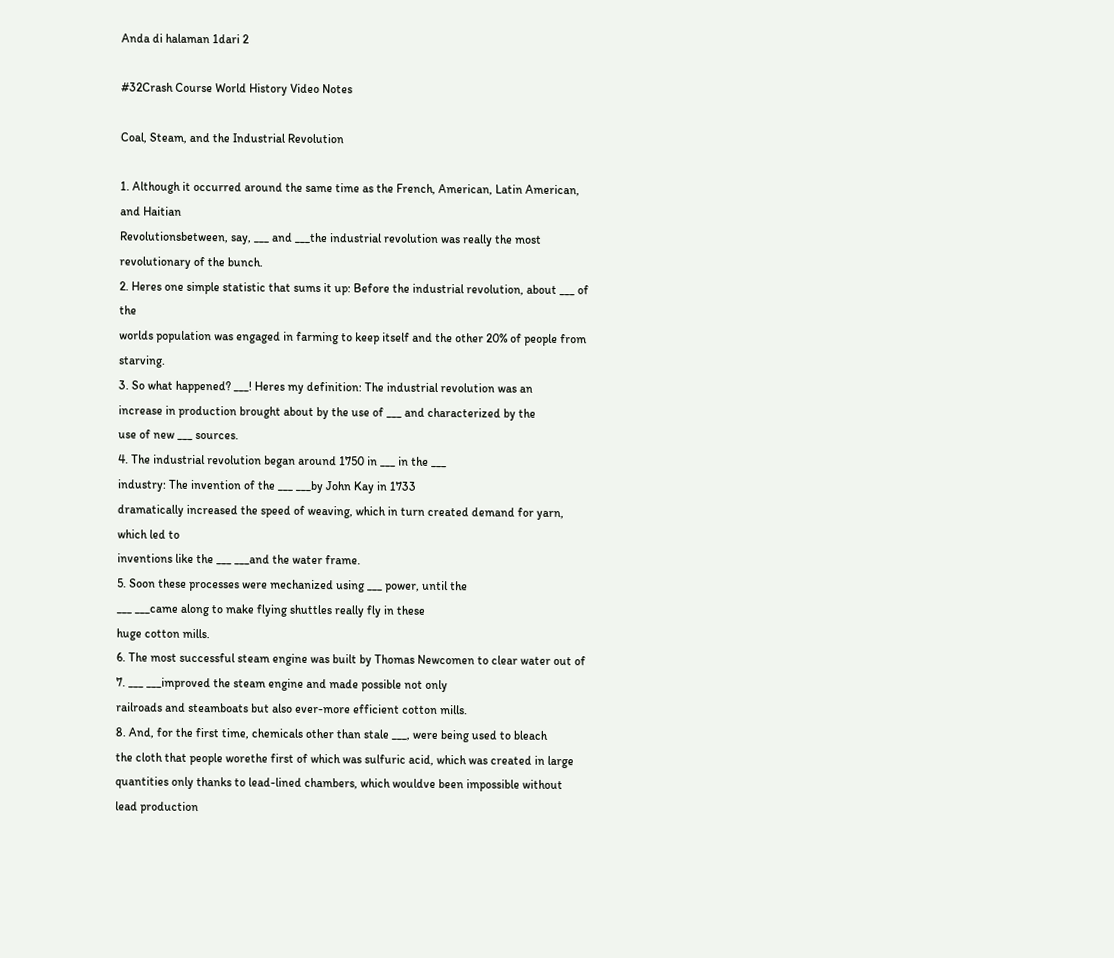Anda di halaman 1dari 2

#32Crash Course World History Video Notes

Coal, Steam, and the Industrial Revolution

1. Although it occurred around the same time as the French, American, Latin American, and Haitian
Revolutionsbetween, say, ___ and ___the industrial revolution was really the most
revolutionary of the bunch.
2. Heres one simple statistic that sums it up: Before the industrial revolution, about ___ of the
worlds population was engaged in farming to keep itself and the other 20% of people from starving.
3. So what happened? ___! Heres my definition: The industrial revolution was an
increase in production brought about by the use of ___ and characterized by the
use of new ___ sources.
4. The industrial revolution began around 1750 in ___ in the ___
industry: The invention of the ___ ___by John Kay in 1733
dramatically increased the speed of weaving, which in turn created demand for yarn, which led to
inventions like the ___ ___and the water frame.
5. Soon these processes were mechanized using ___ power, until the
___ ___came along to make flying shuttles really fly in these
huge cotton mills.
6. The most successful steam engine was built by Thomas Newcomen to clear water out of
7. ___ ___improved the steam engine and made possible not only
railroads and steamboats but also ever-more efficient cotton mills.
8. And, for the first time, chemicals other than stale ___, were being used to bleach
the cloth that people worethe first of which was sulfuric acid, which was created in large
quantities only thanks to lead-lined chambers, which wouldve been impossible without lead production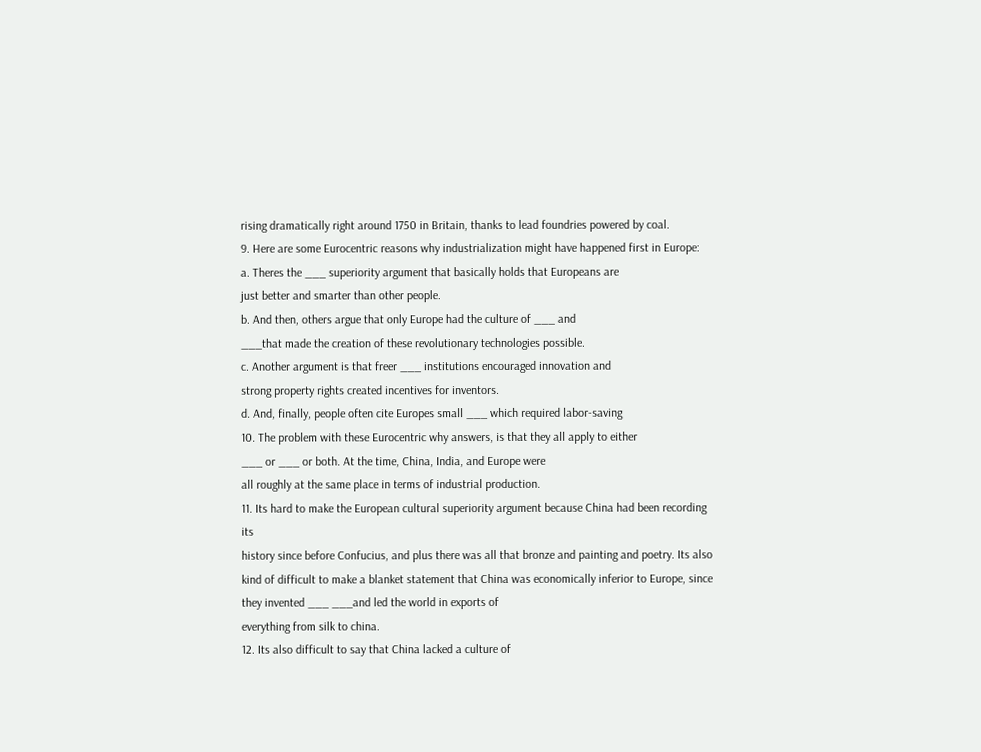rising dramatically right around 1750 in Britain, thanks to lead foundries powered by coal.
9. Here are some Eurocentric reasons why industrialization might have happened first in Europe:
a. Theres the ___ superiority argument that basically holds that Europeans are
just better and smarter than other people.
b. And then, others argue that only Europe had the culture of ___ and
___that made the creation of these revolutionary technologies possible.
c. Another argument is that freer ___ institutions encouraged innovation and
strong property rights created incentives for inventors.
d. And, finally, people often cite Europes small ___ which required labor-saving
10. The problem with these Eurocentric why answers, is that they all apply to either
___ or ___ or both. At the time, China, India, and Europe were
all roughly at the same place in terms of industrial production.
11. Its hard to make the European cultural superiority argument because China had been recording its
history since before Confucius, and plus there was all that bronze and painting and poetry. Its also
kind of difficult to make a blanket statement that China was economically inferior to Europe, since
they invented ___ ___and led the world in exports of
everything from silk to china.
12. Its also difficult to say that China lacked a culture of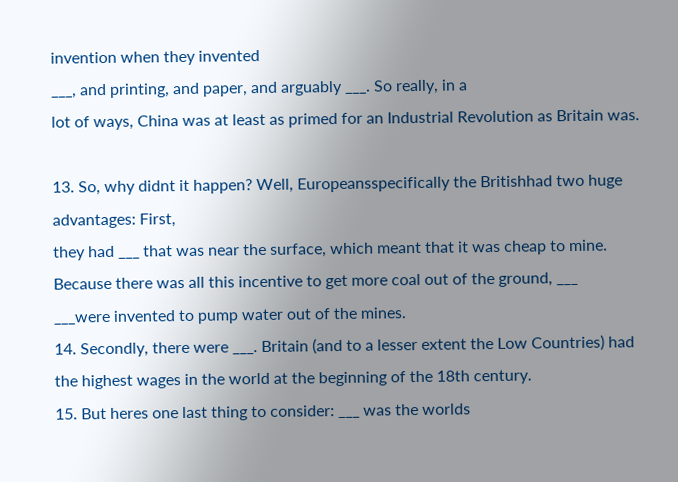invention when they invented
___, and printing, and paper, and arguably ___. So really, in a
lot of ways, China was at least as primed for an Industrial Revolution as Britain was.

13. So, why didnt it happen? Well, Europeansspecifically the Britishhad two huge advantages: First,
they had ___ that was near the surface, which meant that it was cheap to mine.
Because there was all this incentive to get more coal out of the ground, ___
___were invented to pump water out of the mines.
14. Secondly, there were ___. Britain (and to a lesser extent the Low Countries) had
the highest wages in the world at the beginning of the 18th century.
15. But heres one last thing to consider: ___ was the worlds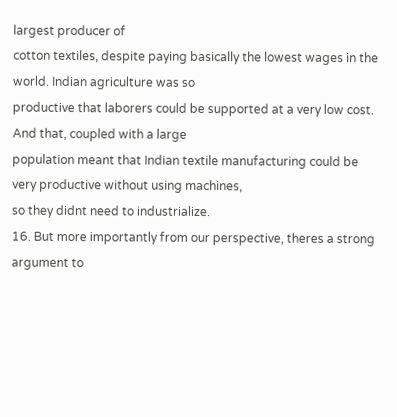largest producer of
cotton textiles, despite paying basically the lowest wages in the world. Indian agriculture was so
productive that laborers could be supported at a very low cost. And that, coupled with a large
population meant that Indian textile manufacturing could be very productive without using machines,
so they didnt need to industrialize.
16. But more importantly from our perspective, theres a strong argument to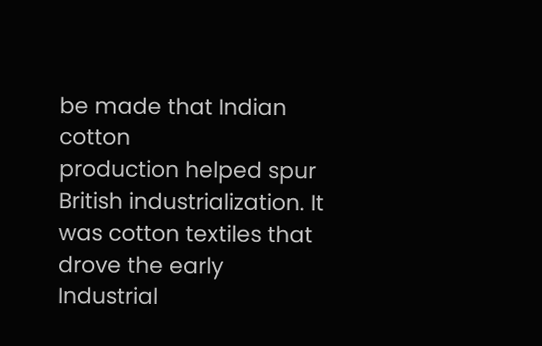be made that Indian cotton
production helped spur British industrialization. It was cotton textiles that drove the early
Industrial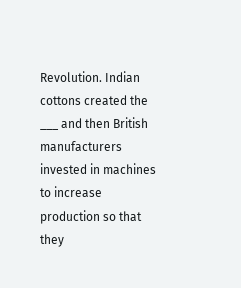Revolution. Indian cottons created the ___ and then British
manufacturers invested in machines to increase production so that they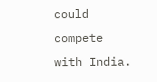could compete with India.